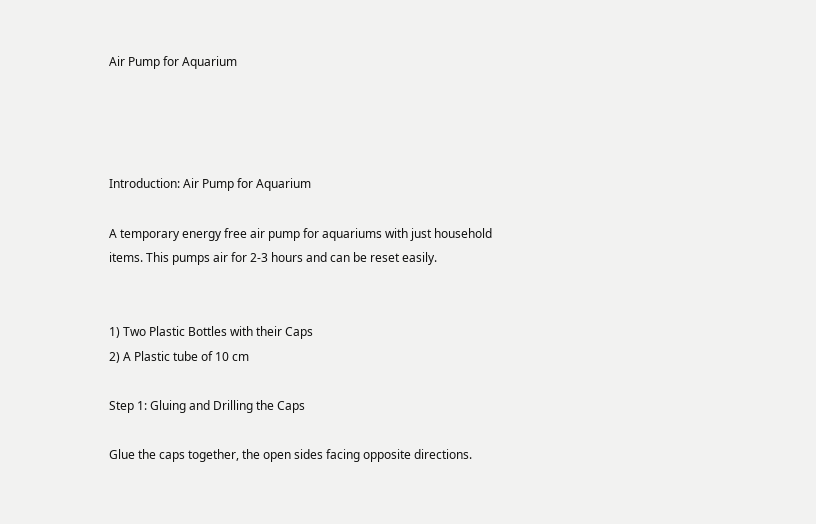Air Pump for Aquarium




Introduction: Air Pump for Aquarium

A temporary energy free air pump for aquariums with just household items. This pumps air for 2-3 hours and can be reset easily.


1) Two Plastic Bottles with their Caps
2) A Plastic tube of 10 cm

Step 1: Gluing and Drilling the Caps

Glue the caps together, the open sides facing opposite directions.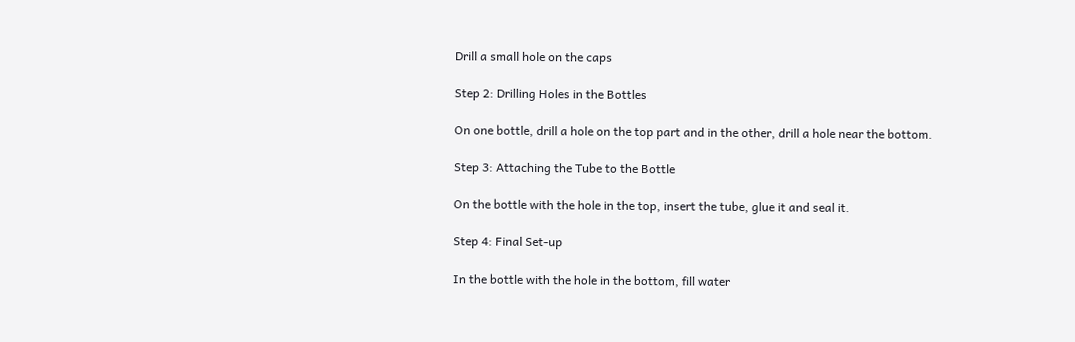Drill a small hole on the caps

Step 2: Drilling Holes in the Bottles

On one bottle, drill a hole on the top part and in the other, drill a hole near the bottom.

Step 3: Attaching the Tube to the Bottle

On the bottle with the hole in the top, insert the tube, glue it and seal it.

Step 4: Final Set-up

In the bottle with the hole in the bottom, fill water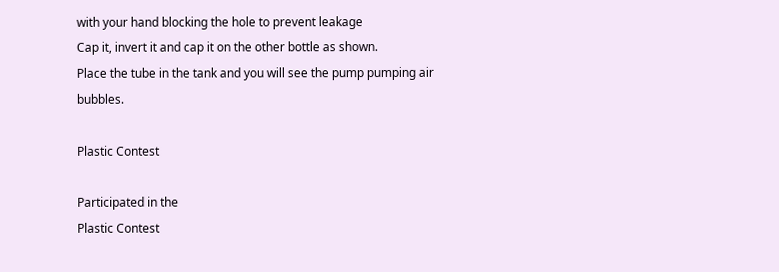with your hand blocking the hole to prevent leakage
Cap it, invert it and cap it on the other bottle as shown.
Place the tube in the tank and you will see the pump pumping air bubbles.

Plastic Contest

Participated in the
Plastic Contest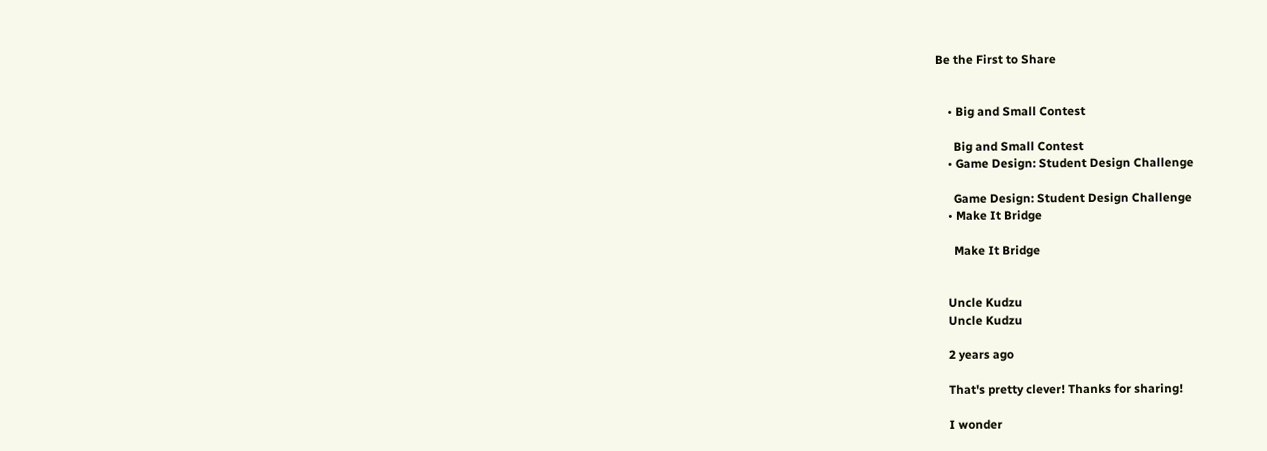Be the First to Share


    • Big and Small Contest

      Big and Small Contest
    • Game Design: Student Design Challenge

      Game Design: Student Design Challenge
    • Make It Bridge

      Make It Bridge


    Uncle Kudzu
    Uncle Kudzu

    2 years ago

    That's pretty clever! Thanks for sharing!

    I wonder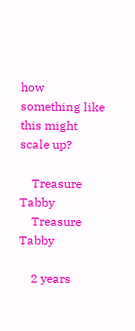how something like this might scale up?

    Treasure Tabby
    Treasure Tabby

    2 years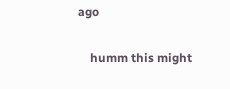ago

    humm this might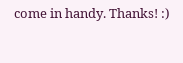come in handy. Thanks! :)